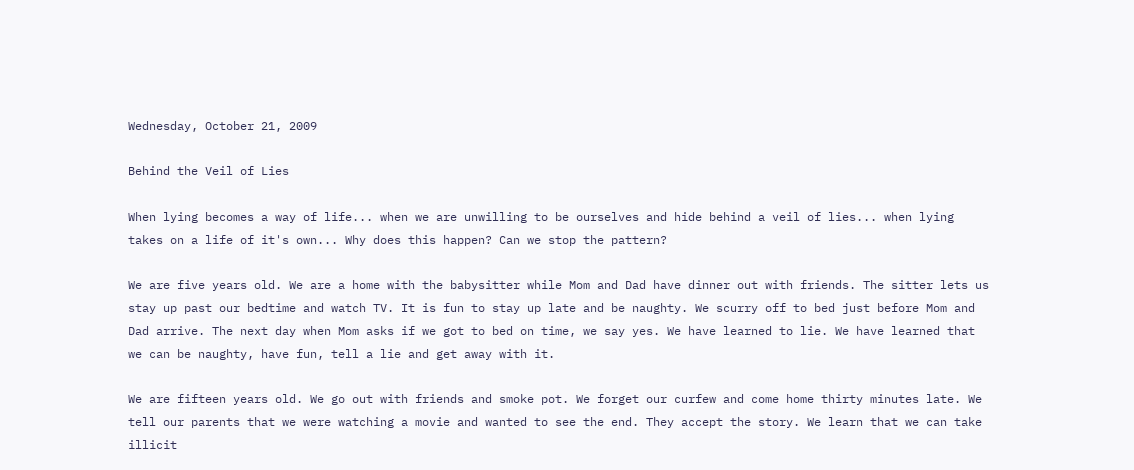Wednesday, October 21, 2009

Behind the Veil of Lies

When lying becomes a way of life... when we are unwilling to be ourselves and hide behind a veil of lies... when lying takes on a life of it's own... Why does this happen? Can we stop the pattern?

We are five years old. We are a home with the babysitter while Mom and Dad have dinner out with friends. The sitter lets us stay up past our bedtime and watch TV. It is fun to stay up late and be naughty. We scurry off to bed just before Mom and Dad arrive. The next day when Mom asks if we got to bed on time, we say yes. We have learned to lie. We have learned that we can be naughty, have fun, tell a lie and get away with it.

We are fifteen years old. We go out with friends and smoke pot. We forget our curfew and come home thirty minutes late. We tell our parents that we were watching a movie and wanted to see the end. They accept the story. We learn that we can take illicit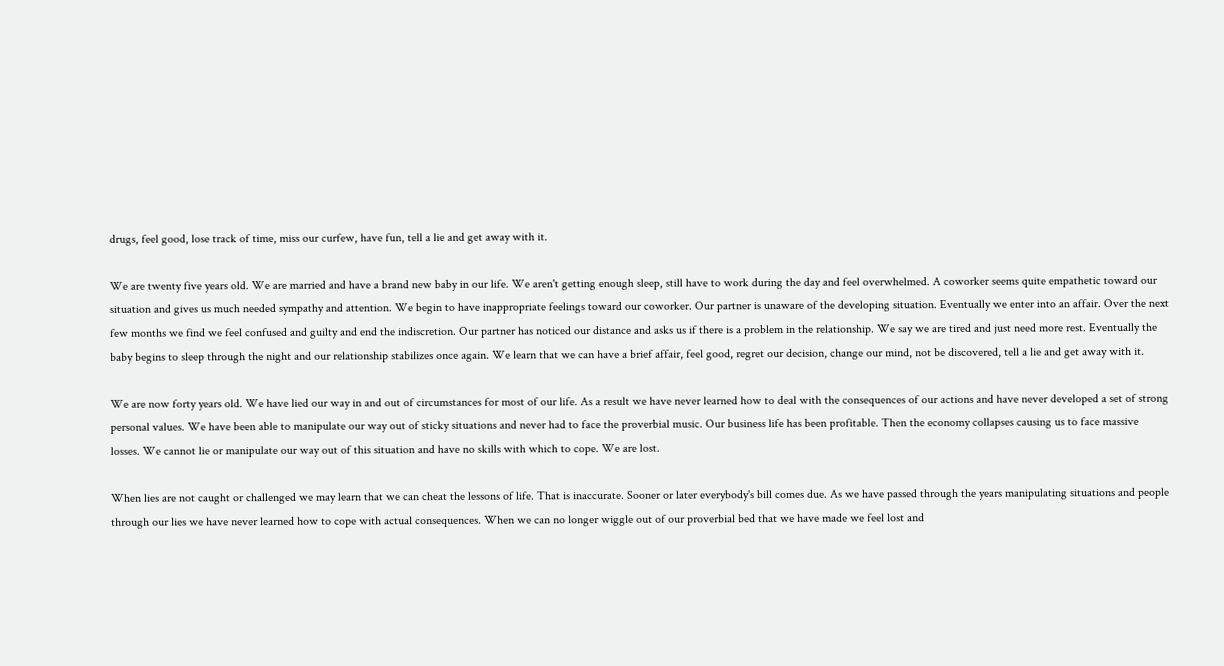drugs, feel good, lose track of time, miss our curfew, have fun, tell a lie and get away with it.

We are twenty five years old. We are married and have a brand new baby in our life. We aren't getting enough sleep, still have to work during the day and feel overwhelmed. A coworker seems quite empathetic toward our situation and gives us much needed sympathy and attention. We begin to have inappropriate feelings toward our coworker. Our partner is unaware of the developing situation. Eventually we enter into an affair. Over the next few months we find we feel confused and guilty and end the indiscretion. Our partner has noticed our distance and asks us if there is a problem in the relationship. We say we are tired and just need more rest. Eventually the baby begins to sleep through the night and our relationship stabilizes once again. We learn that we can have a brief affair, feel good, regret our decision, change our mind, not be discovered, tell a lie and get away with it.

We are now forty years old. We have lied our way in and out of circumstances for most of our life. As a result we have never learned how to deal with the consequences of our actions and have never developed a set of strong personal values. We have been able to manipulate our way out of sticky situations and never had to face the proverbial music. Our business life has been profitable. Then the economy collapses causing us to face massive losses. We cannot lie or manipulate our way out of this situation and have no skills with which to cope. We are lost.

When lies are not caught or challenged we may learn that we can cheat the lessons of life. That is inaccurate. Sooner or later everybody's bill comes due. As we have passed through the years manipulating situations and people through our lies we have never learned how to cope with actual consequences. When we can no longer wiggle out of our proverbial bed that we have made we feel lost and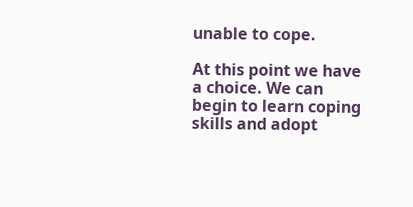unable to cope.

At this point we have a choice. We can begin to learn coping skills and adopt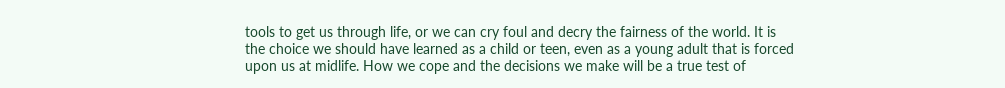tools to get us through life, or we can cry foul and decry the fairness of the world. It is the choice we should have learned as a child or teen, even as a young adult that is forced upon us at midlife. How we cope and the decisions we make will be a true test of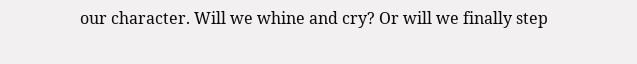our character. Will we whine and cry? Or will we finally step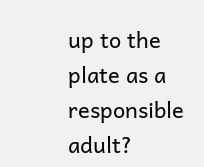up to the plate as a responsible adult?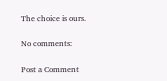The choice is ours.

No comments:

Post a Comment